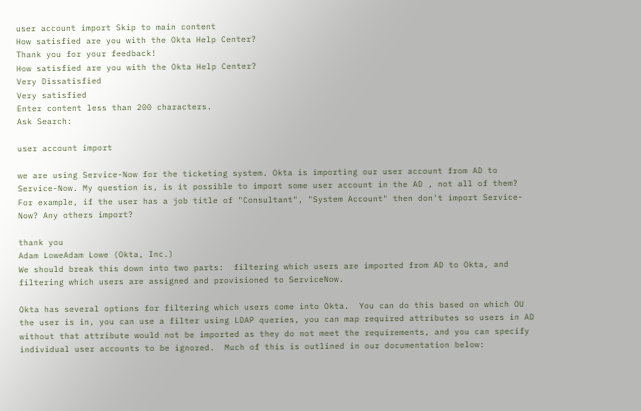user account import Skip to main content
How satisfied are you with the Okta Help Center?
Thank you for your feedback!
How satisfied are you with the Okta Help Center?
Very Dissatisfied
Very satisfied
Enter content less than 200 characters.
Ask Search:

user account import

we are using Service-Now for the ticketing system. Okta is importing our user account from AD to Service-Now. My question is, is it possible to import some user account in the AD , not all of them? For example, if the user has a job title of "Consultant", "System Account" then don't import Service-Now? Any others import?

thank you
Adam LoweAdam Lowe (Okta, Inc.)
We should break this down into two parts:  filtering which users are imported from AD to Okta, and filtering which users are assigned and provisioned to ServiceNow.

Okta has several options for filtering which users come into Okta.  You can do this based on which OU the user is in, you can use a filter using LDAP queries, you can map required attributes so users in AD without that attribute would not be imported as they do not meet the requirements, and you can specify individual user accounts to be ignored.  Much of this is outlined in our documentation below: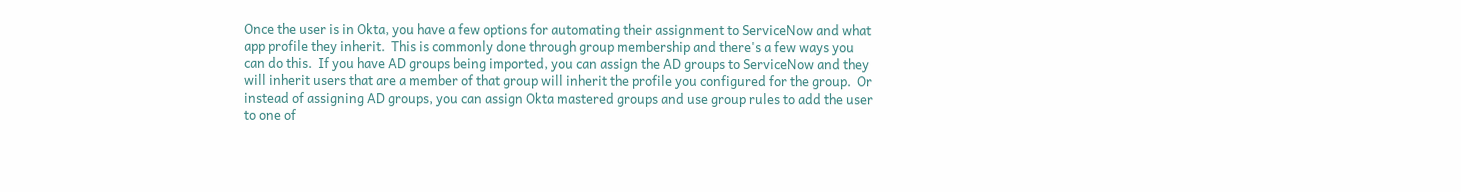Once the user is in Okta, you have a few options for automating their assignment to ServiceNow and what app profile they inherit.  This is commonly done through group membership and there's a few ways you can do this.  If you have AD groups being imported, you can assign the AD groups to ServiceNow and they will inherit users that are a member of that group will inherit the profile you configured for the group.  Or instead of assigning AD groups, you can assign Okta mastered groups and use group rules to add the user to one of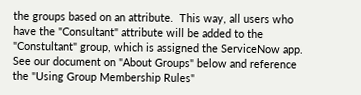the groups based on an attribute.  This way, all users who have the "Consultant" attribute will be added to the "Constultant" group, which is assigned the ServiceNow app.  See our document on "About Groups" below and reference the "Using Group Membership Rules"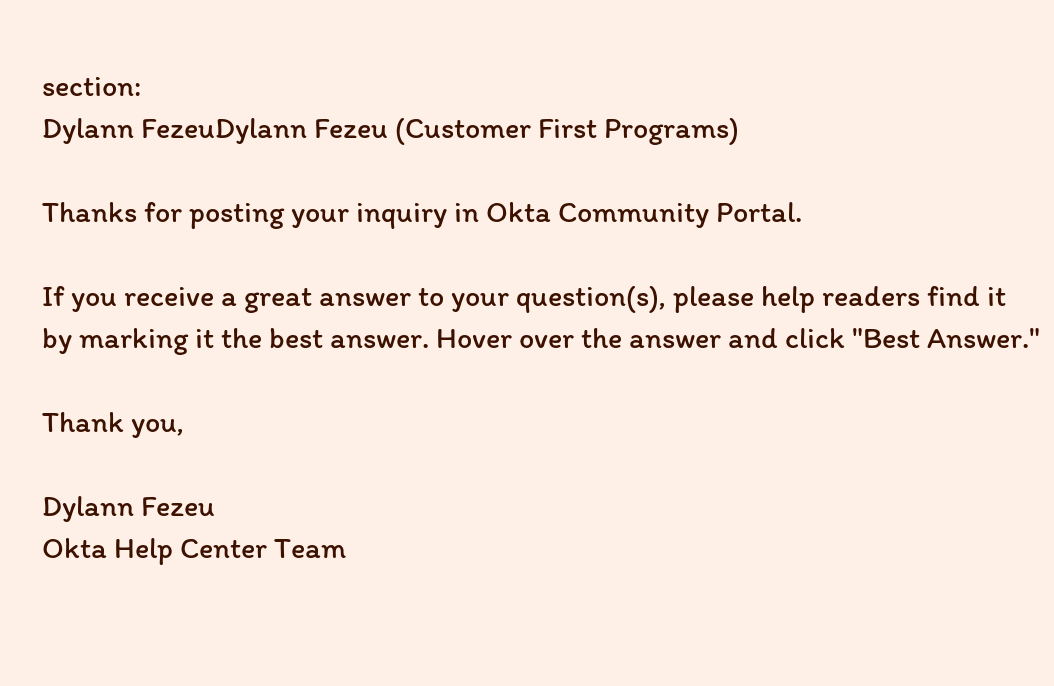section:
Dylann FezeuDylann Fezeu (Customer First Programs)

Thanks for posting your inquiry in Okta Community Portal.

If you receive a great answer to your question(s), please help readers find it by marking it the best answer. Hover over the answer and click "Best Answer."

Thank you,

Dylann Fezeu
Okta Help Center Team